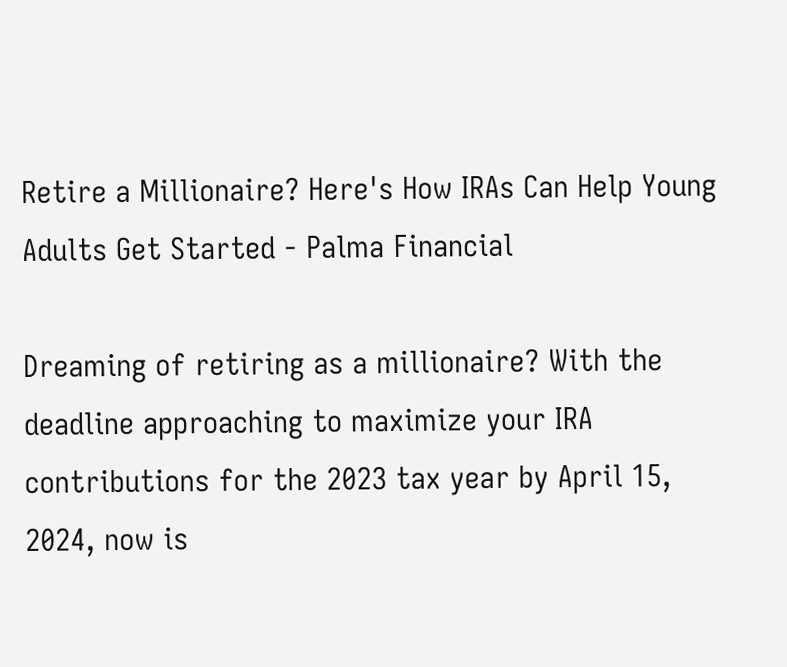Retire a Millionaire? Here's How IRAs Can Help Young Adults Get Started - Palma Financial

Dreaming of retiring as a millionaire? With the deadline approaching to maximize your IRA contributions for the 2023 tax year by April 15, 2024, now is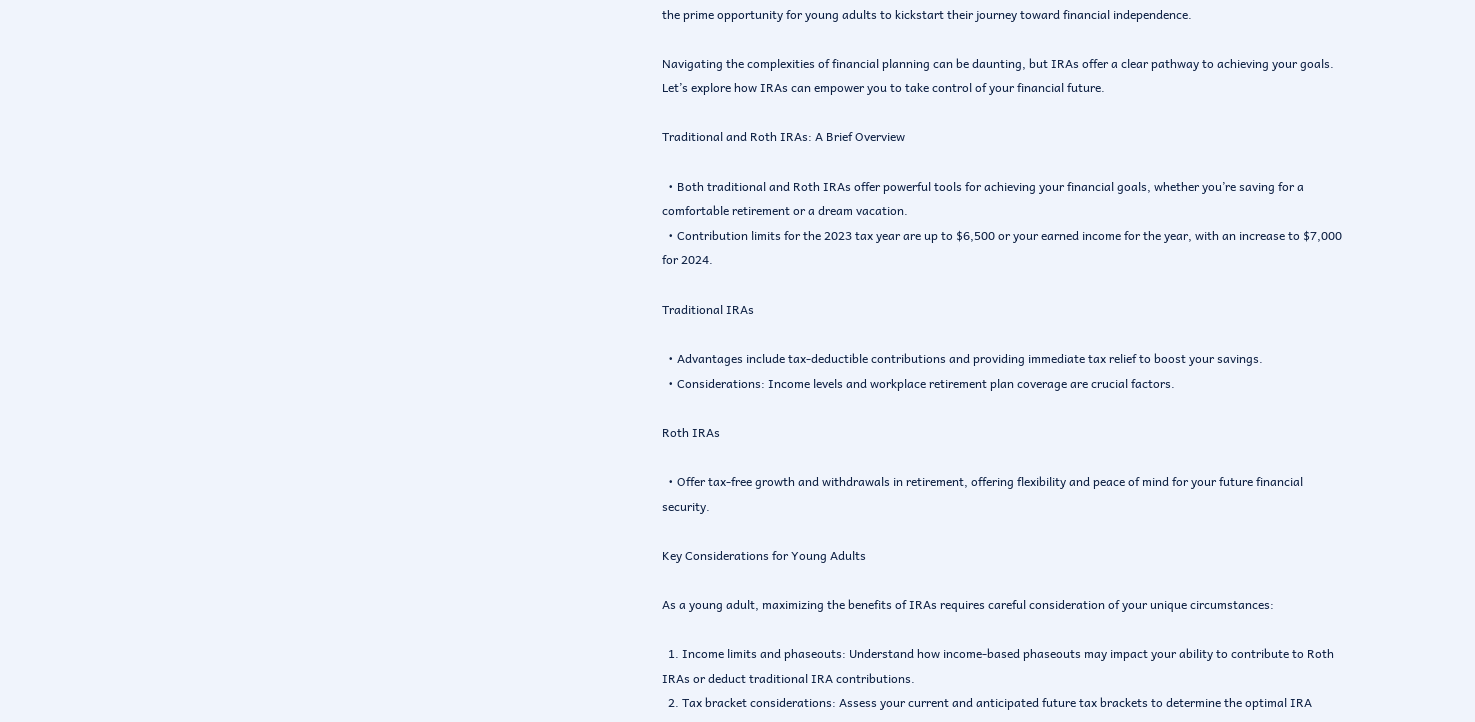the prime opportunity for young adults to kickstart their journey toward financial independence.

Navigating the complexities of financial planning can be daunting, but IRAs offer a clear pathway to achieving your goals. Let’s explore how IRAs can empower you to take control of your financial future.

Traditional and Roth IRAs: A Brief Overview

  • Both traditional and Roth IRAs offer powerful tools for achieving your financial goals, whether you’re saving for a comfortable retirement or a dream vacation.
  • Contribution limits for the 2023 tax year are up to $6,500 or your earned income for the year, with an increase to $7,000 for 2024.

Traditional IRAs

  • Advantages include tax-deductible contributions and providing immediate tax relief to boost your savings.
  • Considerations: Income levels and workplace retirement plan coverage are crucial factors.

Roth IRAs

  • Offer tax-free growth and withdrawals in retirement, offering flexibility and peace of mind for your future financial security.

Key Considerations for Young Adults

As a young adult, maximizing the benefits of IRAs requires careful consideration of your unique circumstances:

  1. Income limits and phaseouts: Understand how income-based phaseouts may impact your ability to contribute to Roth IRAs or deduct traditional IRA contributions.
  2. Tax bracket considerations: Assess your current and anticipated future tax brackets to determine the optimal IRA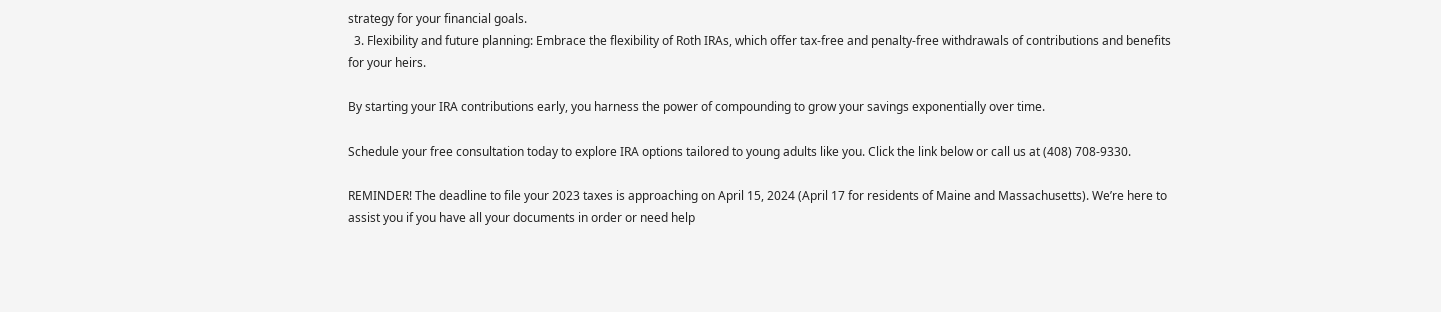strategy for your financial goals.
  3. Flexibility and future planning: Embrace the flexibility of Roth IRAs, which offer tax-free and penalty-free withdrawals of contributions and benefits for your heirs.

By starting your IRA contributions early, you harness the power of compounding to grow your savings exponentially over time.

Schedule your free consultation today to explore IRA options tailored to young adults like you. Click the link below or call us at (408) 708-9330.

REMINDER! The deadline to file your 2023 taxes is approaching on April 15, 2024 (April 17 for residents of Maine and Massachusetts). We’re here to assist you if you have all your documents in order or need help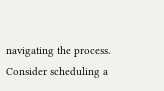navigating the process. Consider scheduling a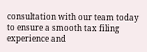consultation with our team today to ensure a smooth tax filing experience and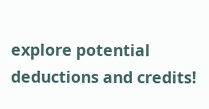explore potential deductions and credits!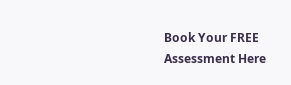Book Your FREE Assessment Here